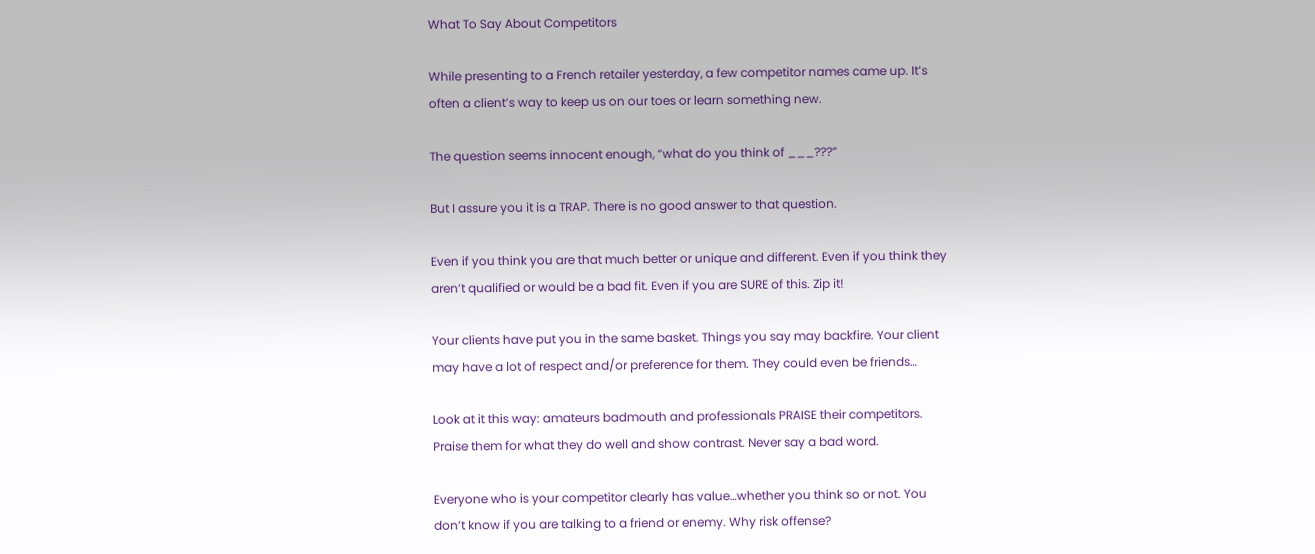What To Say About Competitors

While presenting to a French retailer yesterday, a few competitor names came up. It’s often a client’s way to keep us on our toes or learn something new.

The question seems innocent enough, “what do you think of ___???”

But I assure you it is a TRAP. There is no good answer to that question.

Even if you think you are that much better or unique and different. Even if you think they aren’t qualified or would be a bad fit. Even if you are SURE of this. Zip it!

Your clients have put you in the same basket. Things you say may backfire. Your client may have a lot of respect and/or preference for them. They could even be friends…

Look at it this way: amateurs badmouth and professionals PRAISE their competitors. Praise them for what they do well and show contrast. Never say a bad word.

Everyone who is your competitor clearly has value…whether you think so or not. You don’t know if you are talking to a friend or enemy. Why risk offense?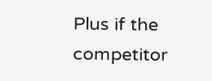Plus if the competitor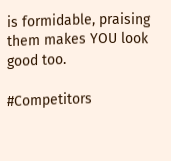is formidable, praising them makes YOU look good too.

#Competitors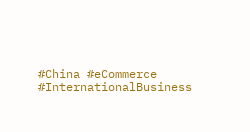#China #eCommerce #InternationalBusiness